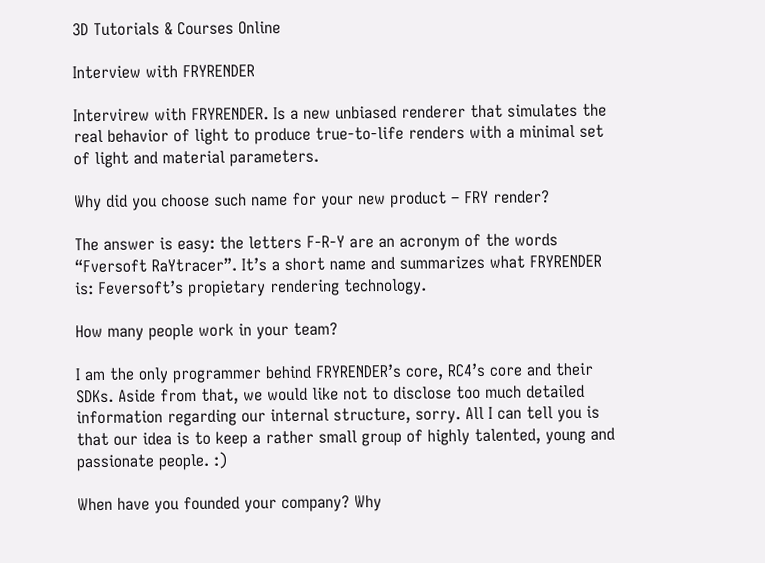3D Tutorials & Courses Online

Interview with FRYRENDER

Intervirew with FRYRENDER. Is a new unbiased renderer that simulates the real behavior of light to produce true-to-life renders with a minimal set of light and material parameters.

Why did you choose such name for your new product – FRY render?

The answer is easy: the letters F-R-Y are an acronym of the words “Fversoft RaYtracer”. It’s a short name and summarizes what FRYRENDER is: Feversoft’s propietary rendering technology.

How many people work in your team?

I am the only programmer behind FRYRENDER’s core, RC4’s core and their SDKs. Aside from that, we would like not to disclose too much detailed information regarding our internal structure, sorry. All I can tell you is that our idea is to keep a rather small group of highly talented, young and passionate people. :)

When have you founded your company? Why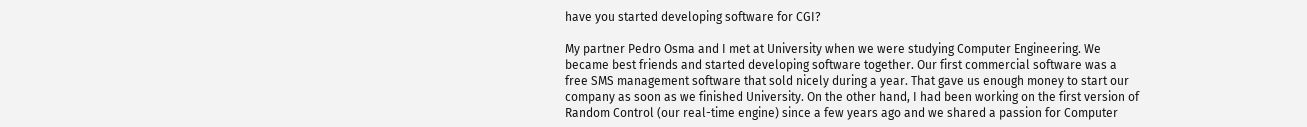have you started developing software for CGI?

My partner Pedro Osma and I met at University when we were studying Computer Engineering. We became best friends and started developing software together. Our first commercial software was a free SMS management software that sold nicely during a year. That gave us enough money to start our company as soon as we finished University. On the other hand, I had been working on the first version of Random Control (our real-time engine) since a few years ago and we shared a passion for Computer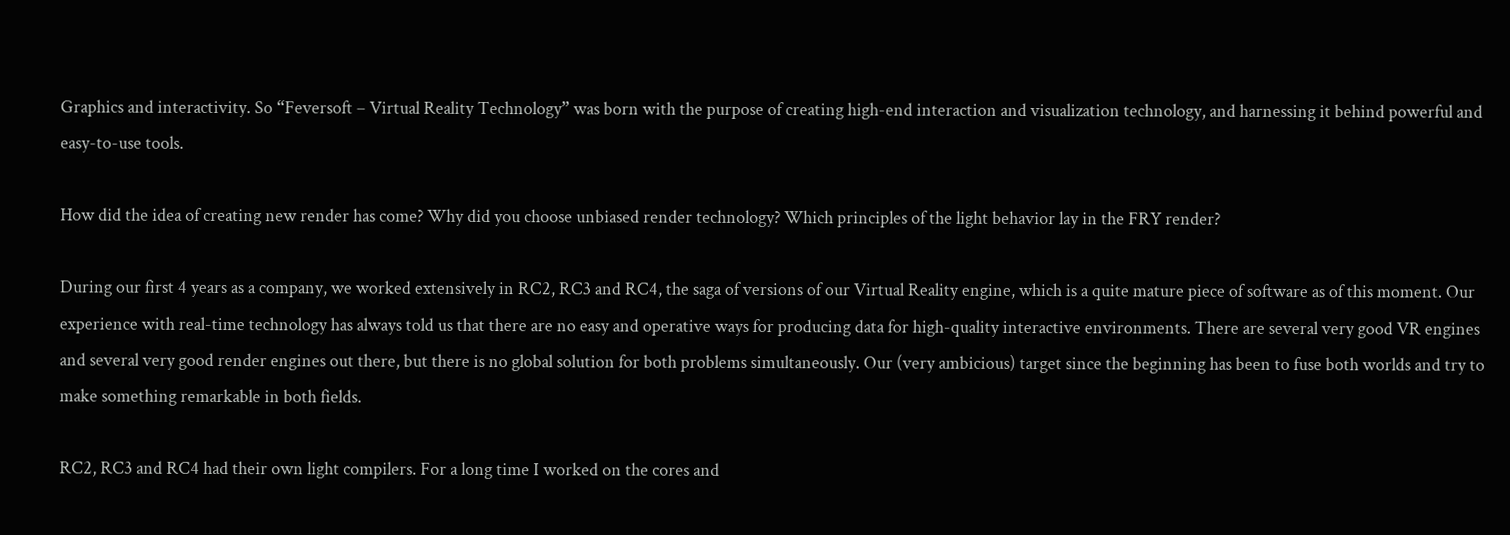Graphics and interactivity. So “Feversoft – Virtual Reality Technology” was born with the purpose of creating high-end interaction and visualization technology, and harnessing it behind powerful and easy-to-use tools.

How did the idea of creating new render has come? Why did you choose unbiased render technology? Which principles of the light behavior lay in the FRY render?

During our first 4 years as a company, we worked extensively in RC2, RC3 and RC4, the saga of versions of our Virtual Reality engine, which is a quite mature piece of software as of this moment. Our experience with real-time technology has always told us that there are no easy and operative ways for producing data for high-quality interactive environments. There are several very good VR engines and several very good render engines out there, but there is no global solution for both problems simultaneously. Our (very ambicious) target since the beginning has been to fuse both worlds and try to make something remarkable in both fields.

RC2, RC3 and RC4 had their own light compilers. For a long time I worked on the cores and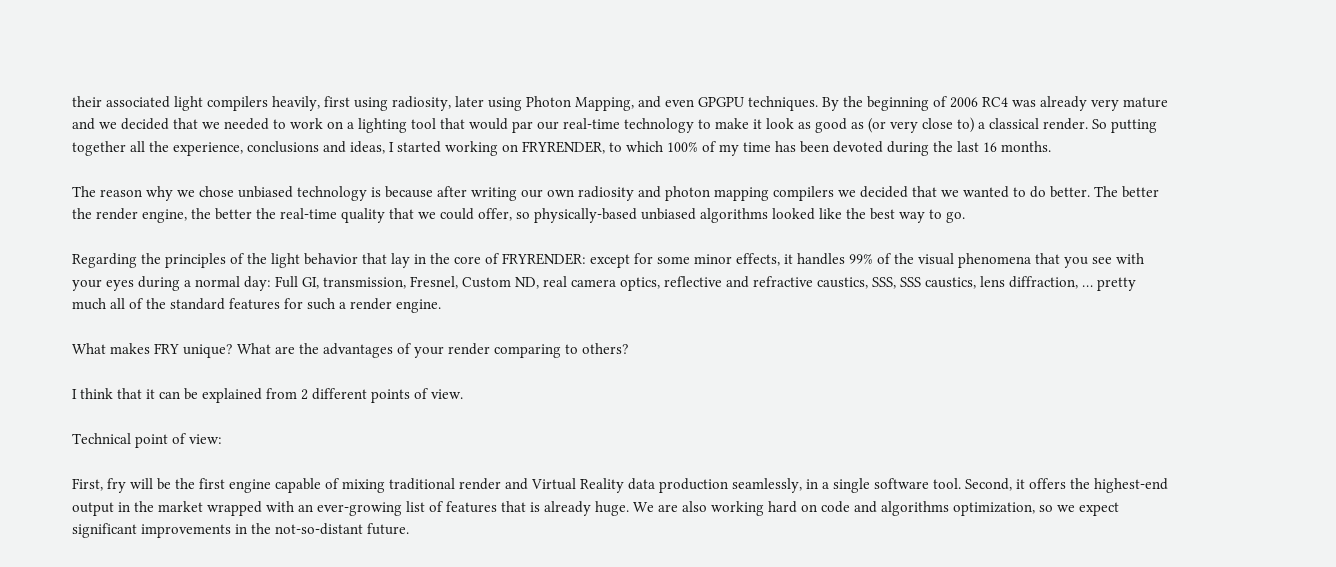their associated light compilers heavily, first using radiosity, later using Photon Mapping, and even GPGPU techniques. By the beginning of 2006 RC4 was already very mature and we decided that we needed to work on a lighting tool that would par our real-time technology to make it look as good as (or very close to) a classical render. So putting together all the experience, conclusions and ideas, I started working on FRYRENDER, to which 100% of my time has been devoted during the last 16 months.

The reason why we chose unbiased technology is because after writing our own radiosity and photon mapping compilers we decided that we wanted to do better. The better the render engine, the better the real-time quality that we could offer, so physically-based unbiased algorithms looked like the best way to go.

Regarding the principles of the light behavior that lay in the core of FRYRENDER: except for some minor effects, it handles 99% of the visual phenomena that you see with your eyes during a normal day: Full GI, transmission, Fresnel, Custom ND, real camera optics, reflective and refractive caustics, SSS, SSS caustics, lens diffraction, … pretty much all of the standard features for such a render engine.

What makes FRY unique? What are the advantages of your render comparing to others?

I think that it can be explained from 2 different points of view.

Technical point of view:

First, fry will be the first engine capable of mixing traditional render and Virtual Reality data production seamlessly, in a single software tool. Second, it offers the highest-end output in the market wrapped with an ever-growing list of features that is already huge. We are also working hard on code and algorithms optimization, so we expect significant improvements in the not-so-distant future.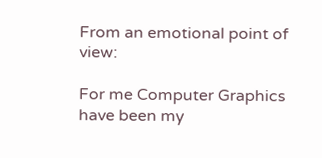From an emotional point of view:

For me Computer Graphics have been my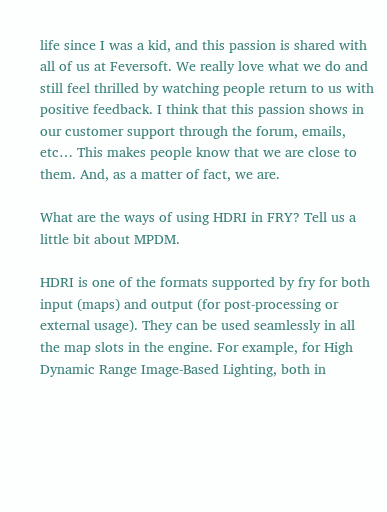life since I was a kid, and this passion is shared with all of us at Feversoft. We really love what we do and still feel thrilled by watching people return to us with positive feedback. I think that this passion shows in our customer support through the forum, emails, etc… This makes people know that we are close to them. And, as a matter of fact, we are.

What are the ways of using HDRI in FRY? Tell us a little bit about MPDM.

HDRI is one of the formats supported by fry for both input (maps) and output (for post-processing or external usage). They can be used seamlessly in all the map slots in the engine. For example, for High Dynamic Range Image-Based Lighting, both in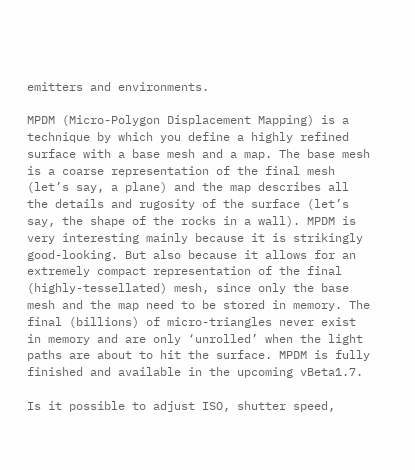emitters and environments.

MPDM (Micro-Polygon Displacement Mapping) is a technique by which you define a highly refined surface with a base mesh and a map. The base mesh is a coarse representation of the final mesh (let’s say, a plane) and the map describes all the details and rugosity of the surface (let’s say, the shape of the rocks in a wall). MPDM is very interesting mainly because it is strikingly good-looking. But also because it allows for an extremely compact representation of the final (highly-tessellated) mesh, since only the base mesh and the map need to be stored in memory. The final (billions) of micro-triangles never exist in memory and are only ‘unrolled’ when the light paths are about to hit the surface. MPDM is fully finished and available in the upcoming vBeta1.7.

Is it possible to adjust ISO, shutter speed,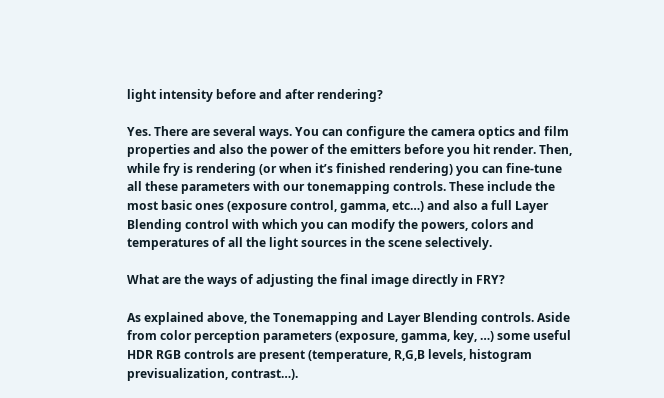light intensity before and after rendering?

Yes. There are several ways. You can configure the camera optics and film properties and also the power of the emitters before you hit render. Then, while fry is rendering (or when it’s finished rendering) you can fine-tune all these parameters with our tonemapping controls. These include the most basic ones (exposure control, gamma, etc…) and also a full Layer Blending control with which you can modify the powers, colors and temperatures of all the light sources in the scene selectively.

What are the ways of adjusting the final image directly in FRY?

As explained above, the Tonemapping and Layer Blending controls. Aside from color perception parameters (exposure, gamma, key, …) some useful HDR RGB controls are present (temperature, R,G,B levels, histogram previsualization, contrast…).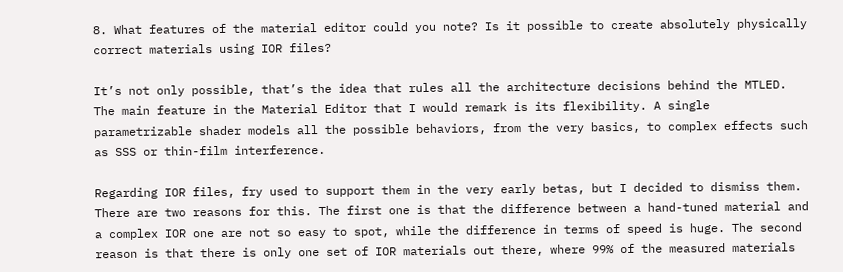8. What features of the material editor could you note? Is it possible to create absolutely physically correct materials using IOR files?

It’s not only possible, that’s the idea that rules all the architecture decisions behind the MTLED. The main feature in the Material Editor that I would remark is its flexibility. A single parametrizable shader models all the possible behaviors, from the very basics, to complex effects such as SSS or thin-film interference.

Regarding IOR files, fry used to support them in the very early betas, but I decided to dismiss them. There are two reasons for this. The first one is that the difference between a hand-tuned material and a complex IOR one are not so easy to spot, while the difference in terms of speed is huge. The second reason is that there is only one set of IOR materials out there, where 99% of the measured materials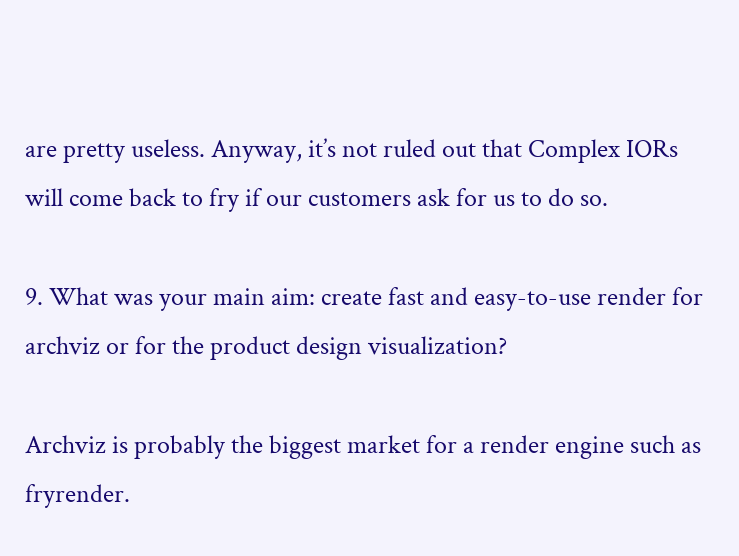are pretty useless. Anyway, it’s not ruled out that Complex IORs will come back to fry if our customers ask for us to do so.

9. What was your main aim: create fast and easy-to-use render for archviz or for the product design visualization?

Archviz is probably the biggest market for a render engine such as fryrender.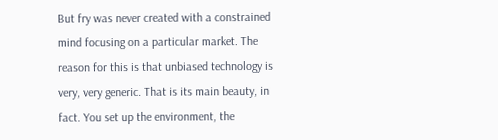But fry was never created with a constrained mind focusing on a particular market. The reason for this is that unbiased technology is very, very generic. That is its main beauty, in fact. You set up the environment, the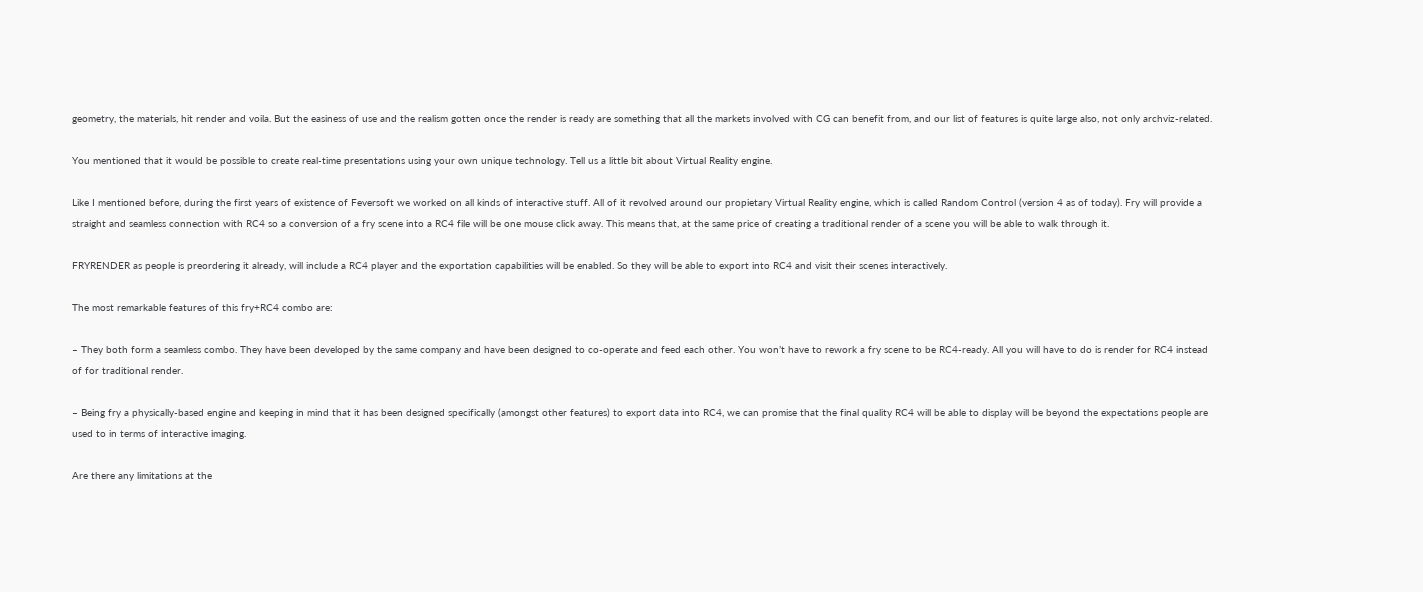geometry, the materials, hit render and voila. But the easiness of use and the realism gotten once the render is ready are something that all the markets involved with CG can benefit from, and our list of features is quite large also, not only archviz-related.

You mentioned that it would be possible to create real-time presentations using your own unique technology. Tell us a little bit about Virtual Reality engine.

Like I mentioned before, during the first years of existence of Feversoft we worked on all kinds of interactive stuff. All of it revolved around our propietary Virtual Reality engine, which is called Random Control (version 4 as of today). Fry will provide a straight and seamless connection with RC4 so a conversion of a fry scene into a RC4 file will be one mouse click away. This means that, at the same price of creating a traditional render of a scene you will be able to walk through it.

FRYRENDER as people is preordering it already, will include a RC4 player and the exportation capabilities will be enabled. So they will be able to export into RC4 and visit their scenes interactively.

The most remarkable features of this fry+RC4 combo are:

– They both form a seamless combo. They have been developed by the same company and have been designed to co-operate and feed each other. You won’t have to rework a fry scene to be RC4-ready. All you will have to do is render for RC4 instead of for traditional render.

– Being fry a physically-based engine and keeping in mind that it has been designed specifically (amongst other features) to export data into RC4, we can promise that the final quality RC4 will be able to display will be beyond the expectations people are used to in terms of interactive imaging.

Are there any limitations at the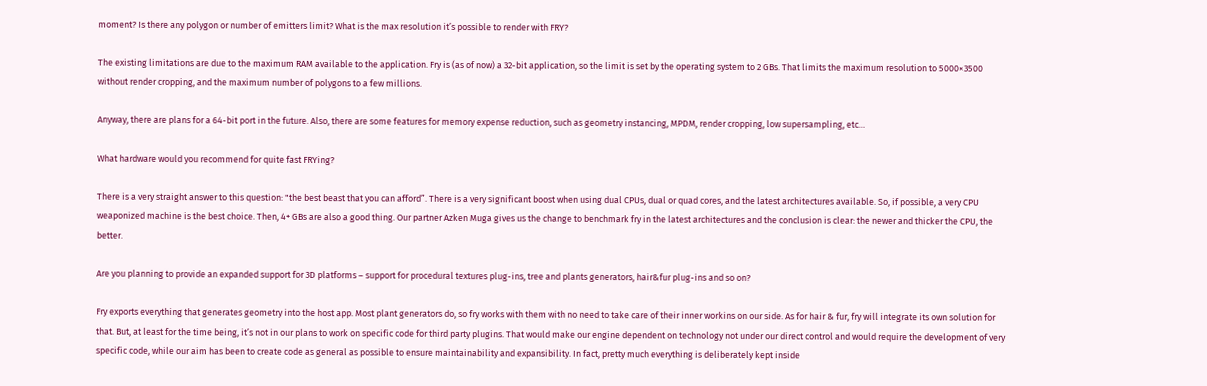moment? Is there any polygon or number of emitters limit? What is the max resolution it’s possible to render with FRY?

The existing limitations are due to the maximum RAM available to the application. Fry is (as of now) a 32-bit application, so the limit is set by the operating system to 2 GBs. That limits the maximum resolution to 5000×3500 without render cropping, and the maximum number of polygons to a few millions.

Anyway, there are plans for a 64-bit port in the future. Also, there are some features for memory expense reduction, such as geometry instancing, MPDM, render cropping, low supersampling, etc…

What hardware would you recommend for quite fast FRYing?

There is a very straight answer to this question: "the best beast that you can afford”. There is a very significant boost when using dual CPUs, dual or quad cores, and the latest architectures available. So, if possible, a very CPU weaponized machine is the best choice. Then, 4+ GBs are also a good thing. Our partner Azken Muga gives us the change to benchmark fry in the latest architectures and the conclusion is clear: the newer and thicker the CPU, the better.

Are you planning to provide an expanded support for 3D platforms – support for procedural textures plug-ins, tree and plants generators, hair&fur plug-ins and so on?

Fry exports everything that generates geometry into the host app. Most plant generators do, so fry works with them with no need to take care of their inner workins on our side. As for hair & fur, fry will integrate its own solution for that. But, at least for the time being, it’s not in our plans to work on specific code for third party plugins. That would make our engine dependent on technology not under our direct control and would require the development of very specific code, while our aim has been to create code as general as possible to ensure maintainability and expansibility. In fact, pretty much everything is deliberately kept inside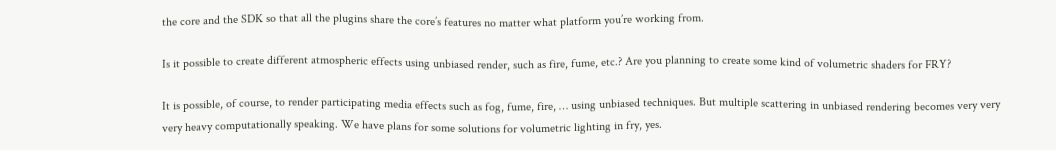the core and the SDK so that all the plugins share the core’s features no matter what platform you’re working from.

Is it possible to create different atmospheric effects using unbiased render, such as fire, fume, etc.? Are you planning to create some kind of volumetric shaders for FRY?

It is possible, of course, to render participating media effects such as fog, fume, fire, … using unbiased techniques. But multiple scattering in unbiased rendering becomes very very very heavy computationally speaking. We have plans for some solutions for volumetric lighting in fry, yes.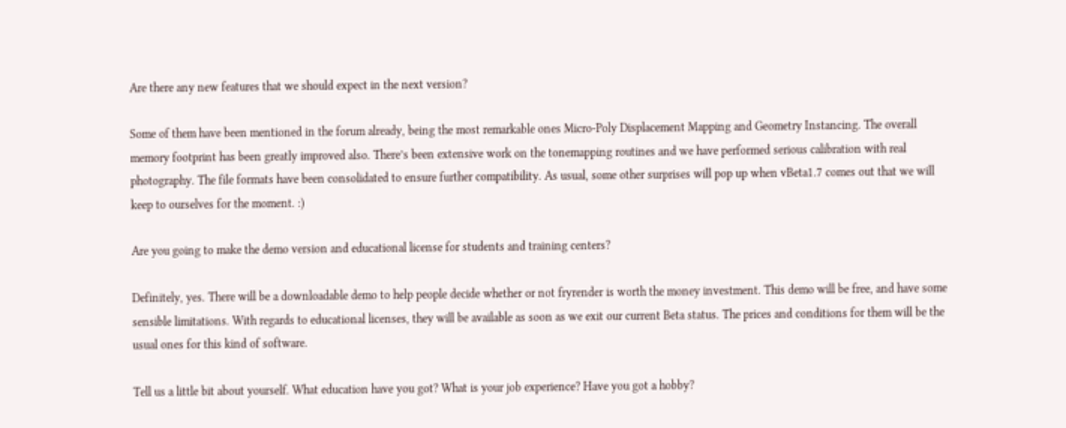Are there any new features that we should expect in the next version?

Some of them have been mentioned in the forum already, being the most remarkable ones Micro-Poly Displacement Mapping and Geometry Instancing. The overall memory footprint has been greatly improved also. There’s been extensive work on the tonemapping routines and we have performed serious calibration with real photography. The file formats have been consolidated to ensure further compatibility. As usual, some other surprises will pop up when vBeta1.7 comes out that we will keep to ourselves for the moment. :)

Are you going to make the demo version and educational license for students and training centers?

Definitely, yes. There will be a downloadable demo to help people decide whether or not fryrender is worth the money investment. This demo will be free, and have some sensible limitations. With regards to educational licenses, they will be available as soon as we exit our current Beta status. The prices and conditions for them will be the usual ones for this kind of software.

Tell us a little bit about yourself. What education have you got? What is your job experience? Have you got a hobby?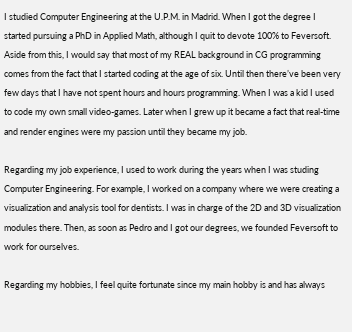I studied Computer Engineering at the U.P.M. in Madrid. When I got the degree I started pursuing a PhD in Applied Math, although I quit to devote 100% to Feversoft. Aside from this, I would say that most of my REAL background in CG programming comes from the fact that I started coding at the age of six. Until then there’ve been very few days that I have not spent hours and hours programming. When I was a kid I used to code my own small video-games. Later when I grew up it became a fact that real-time and render engines were my passion until they became my job.

Regarding my job experience, I used to work during the years when I was studing Computer Engineering. For example, I worked on a company where we were creating a visualization and analysis tool for dentists. I was in charge of the 2D and 3D visualization modules there. Then, as soon as Pedro and I got our degrees, we founded Feversoft to work for ourselves.

Regarding my hobbies, I feel quite fortunate since my main hobby is and has always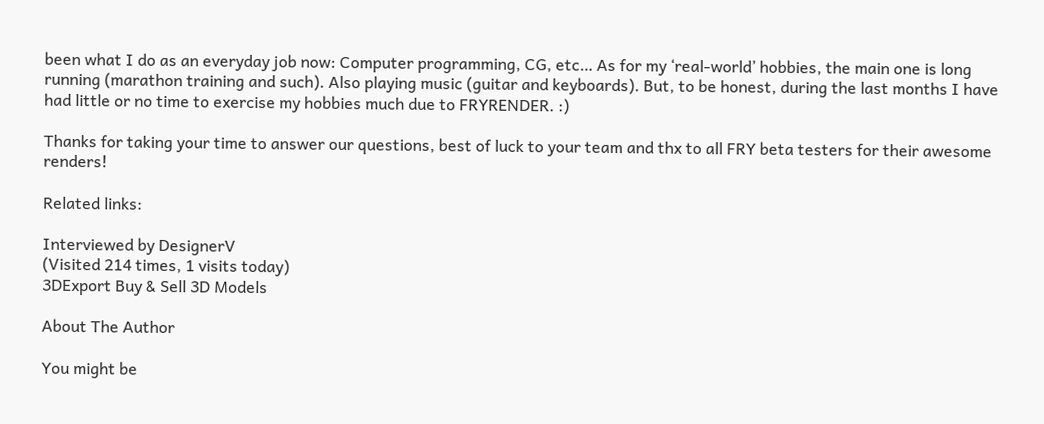been what I do as an everyday job now: Computer programming, CG, etc… As for my ‘real-world’ hobbies, the main one is long running (marathon training and such). Also playing music (guitar and keyboards). But, to be honest, during the last months I have had little or no time to exercise my hobbies much due to FRYRENDER. :)

Thanks for taking your time to answer our questions, best of luck to your team and thx to all FRY beta testers for their awesome renders!

Related links:

Interviewed by DesignerV
(Visited 214 times, 1 visits today)
3DExport Buy & Sell 3D Models

About The Author

You might be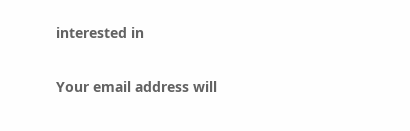interested in


Your email address will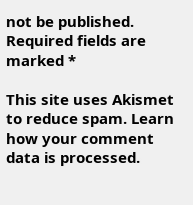not be published. Required fields are marked *

This site uses Akismet to reduce spam. Learn how your comment data is processed.